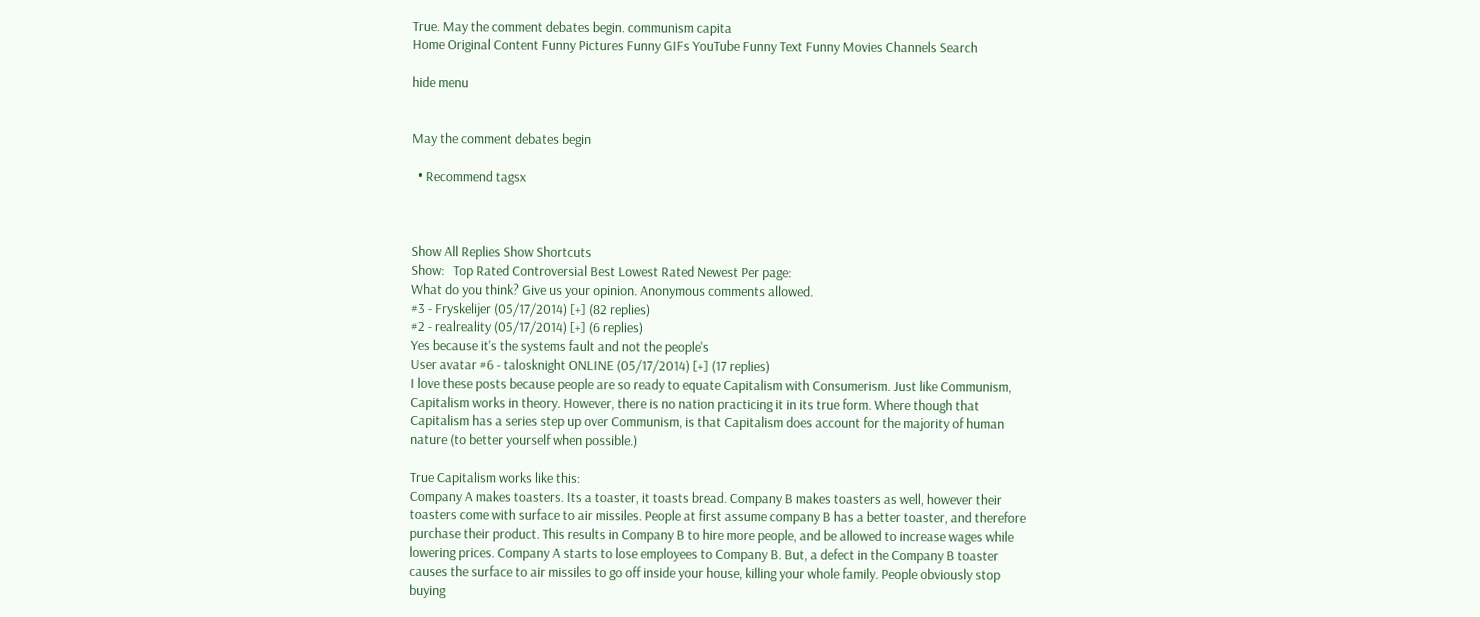True. May the comment debates begin. communism capita
Home Original Content Funny Pictures Funny GIFs YouTube Funny Text Funny Movies Channels Search

hide menu


May the comment debates begin

  • Recommend tagsx



Show All Replies Show Shortcuts
Show:   Top Rated Controversial Best Lowest Rated Newest Per page:
What do you think? Give us your opinion. Anonymous comments allowed.
#3 - Fryskelijer (05/17/2014) [+] (82 replies)
#2 - realreality (05/17/2014) [+] (6 replies)
Yes because it's the systems fault and not the people's
User avatar #6 - talosknight ONLINE (05/17/2014) [+] (17 replies)
I love these posts because people are so ready to equate Capitalism with Consumerism. Just like Communism, Capitalism works in theory. However, there is no nation practicing it in its true form. Where though that Capitalism has a series step up over Communism, is that Capitalism does account for the majority of human nature (to better yourself when possible.)

True Capitalism works like this:
Company A makes toasters. Its a toaster, it toasts bread. Company B makes toasters as well, however their toasters come with surface to air missiles. People at first assume company B has a better toaster, and therefore purchase their product. This results in Company B to hire more people, and be allowed to increase wages while lowering prices. Company A starts to lose employees to Company B. But, a defect in the Company B toaster causes the surface to air missiles to go off inside your house, killing your whole family. People obviously stop buying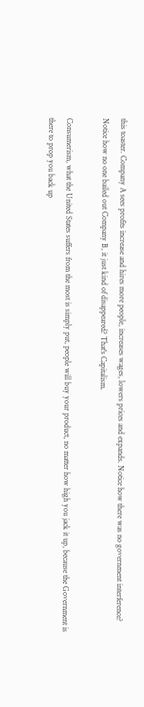this toaster. Company A sees profits increase and hires more people, increases wages, lowers prices and expands. Notice how there was no government interference? Notice how no one bailed out Company B, it just kind of disappeared? That's Capitalism.

Consumerism, what the United States suffers from the most is simply put, people will buy your product, no matter how high you jack it up, because the Government is there to prop you back up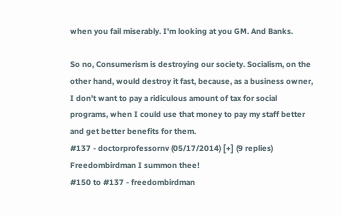when you fail miserably. I'm looking at you GM. And Banks.

So no, Consumerism is destroying our society. Socialism, on the other hand, would destroy it fast, because, as a business owner, I don't want to pay a ridiculous amount of tax for social programs, when I could use that money to pay my staff better and get better benefits for them.
#137 - doctorprofessornv (05/17/2014) [+] (9 replies)
Freedombirdman I summon thee!
#150 to #137 - freedombirdman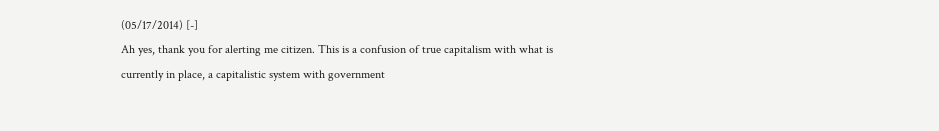(05/17/2014) [-]
Ah yes, thank you for alerting me citizen. This is a confusion of true capitalism with what is currently in place, a capitalistic system with government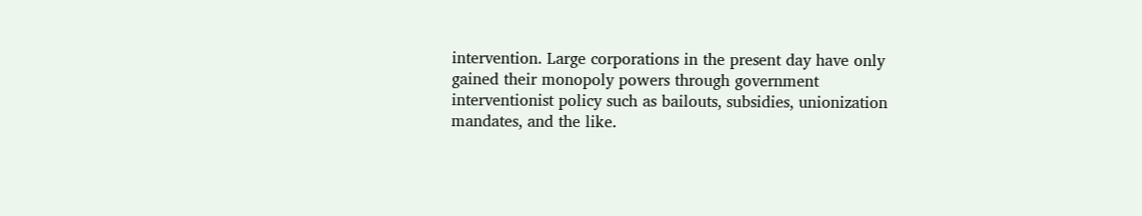intervention. Large corporations in the present day have only gained their monopoly powers through government interventionist policy such as bailouts, subsidies, unionization mandates, and the like.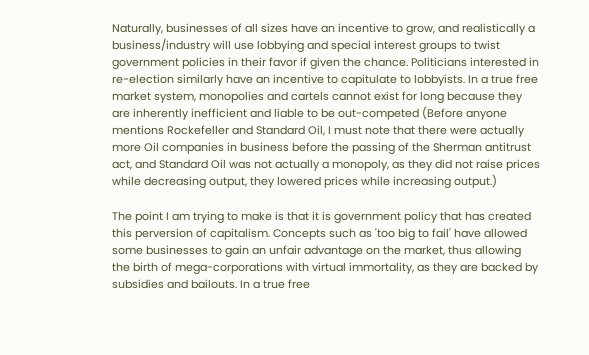Naturally, businesses of all sizes have an incentive to grow, and realistically a business/industry will use lobbying and special interest groups to twist government policies in their favor if given the chance. Politicians interested in re-election similarly have an incentive to capitulate to lobbyists. In a true free market system, monopolies and cartels cannot exist for long because they are inherently inefficient and liable to be out-competed (Before anyone mentions Rockefeller and Standard Oil, I must note that there were actually more Oil companies in business before the passing of the Sherman antitrust act, and Standard Oil was not actually a monopoly, as they did not raise prices while decreasing output, they lowered prices while increasing output.)

The point I am trying to make is that it is government policy that has created this perversion of capitalism. Concepts such as 'too big to fail' have allowed some businesses to gain an unfair advantage on the market, thus allowing the birth of mega-corporations with virtual immortality, as they are backed by subsidies and bailouts. In a true free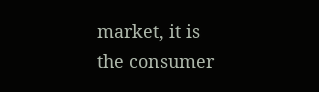market, it is the consumer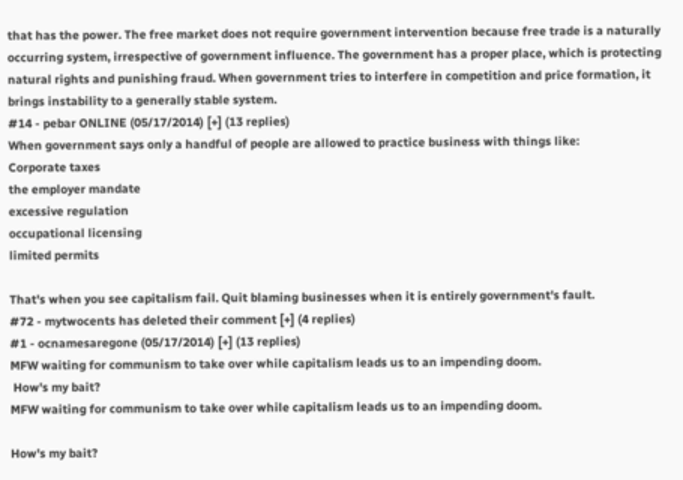that has the power. The free market does not require government intervention because free trade is a naturally occurring system, irrespective of government influence. The government has a proper place, which is protecting natural rights and punishing fraud. When government tries to interfere in competition and price formation, it brings instability to a generally stable system.
#14 - pebar ONLINE (05/17/2014) [+] (13 replies)
When government says only a handful of people are allowed to practice business with things like:
Corporate taxes
the employer mandate
excessive regulation
occupational licensing
limited permits

That's when you see capitalism fail. Quit blaming businesses when it is entirely government's fault.
#72 - mytwocents has deleted their comment [+] (4 replies)
#1 - ocnamesaregone (05/17/2014) [+] (13 replies)
MFW waiting for communism to take over while capitalism leads us to an impending doom.
 How's my bait?
MFW waiting for communism to take over while capitalism leads us to an impending doom.

How's my bait?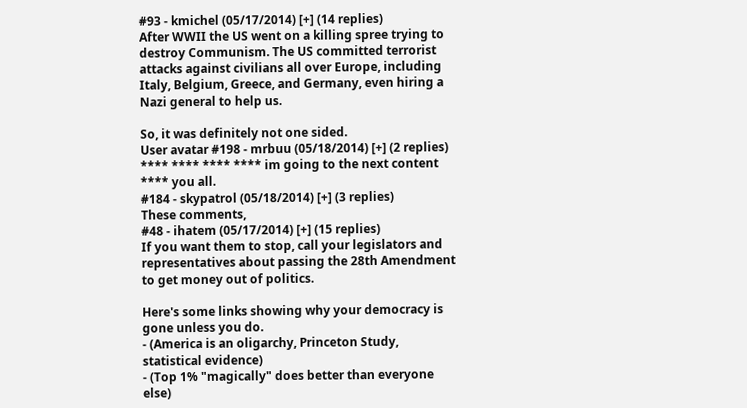#93 - kmichel (05/17/2014) [+] (14 replies)
After WWII the US went on a killing spree trying to destroy Communism. The US committed terrorist attacks against civilians all over Europe, including Italy, Belgium, Greece, and Germany, even hiring a Nazi general to help us.

So, it was definitely not one sided.
User avatar #198 - mrbuu (05/18/2014) [+] (2 replies)
**** **** **** **** im going to the next content **** you all.
#184 - skypatrol (05/18/2014) [+] (3 replies)
These comments,
#48 - ihatem (05/17/2014) [+] (15 replies)
If you want them to stop, call your legislators and representatives about passing the 28th Amendment to get money out of politics.

Here's some links showing why your democracy is gone unless you do.
- (America is an oligarchy, Princeton Study, statistical evidence)
- (Top 1% "magically" does better than everyone else)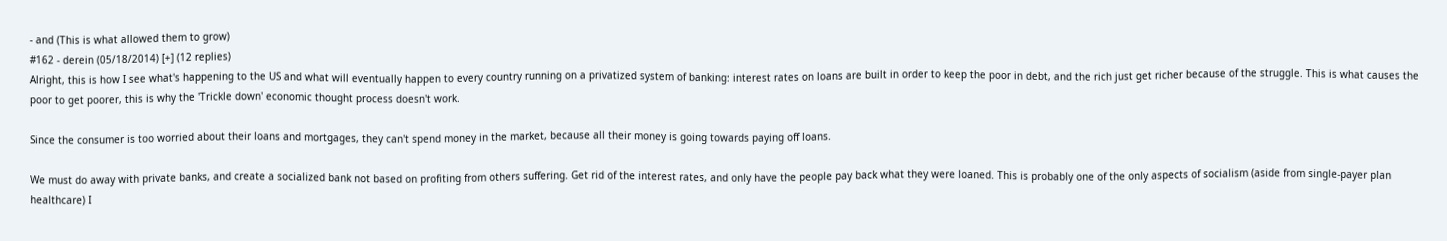- and (This is what allowed them to grow)
#162 - derein (05/18/2014) [+] (12 replies)
Alright, this is how I see what's happening to the US and what will eventually happen to every country running on a privatized system of banking: interest rates on loans are built in order to keep the poor in debt, and the rich just get richer because of the struggle. This is what causes the poor to get poorer, this is why the 'Trickle down' economic thought process doesn't work.

Since the consumer is too worried about their loans and mortgages, they can't spend money in the market, because all their money is going towards paying off loans.

We must do away with private banks, and create a socialized bank not based on profiting from others suffering. Get rid of the interest rates, and only have the people pay back what they were loaned. This is probably one of the only aspects of socialism (aside from single-payer plan healthcare) I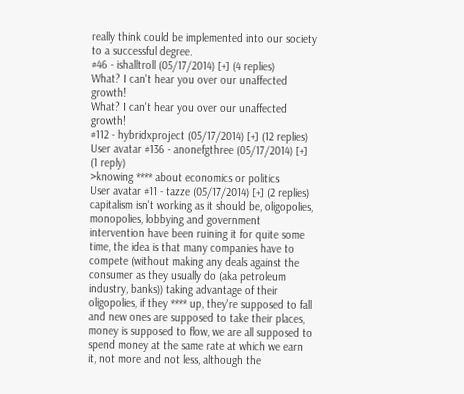really think could be implemented into our society to a successful degree.
#46 - ishalltroll (05/17/2014) [+] (4 replies)
What? I can't hear you over our unaffected growth!
What? I can't hear you over our unaffected growth!
#112 - hybridxproject (05/17/2014) [+] (12 replies)
User avatar #136 - anonefgthree (05/17/2014) [+] (1 reply)
>knowing **** about economics or politics
User avatar #11 - tazze (05/17/2014) [+] (2 replies)
capitalism isn't working as it should be, oligopolies, monopolies, lobbying and government intervention have been ruining it for quite some time, the idea is that many companies have to compete (without making any deals against the consumer as they usually do (aka petroleum industry, banks)) taking advantage of their oligopolies, if they **** up, they're supposed to fall and new ones are supposed to take their places, money is supposed to flow, we are all supposed to spend money at the same rate at which we earn it, not more and not less, although the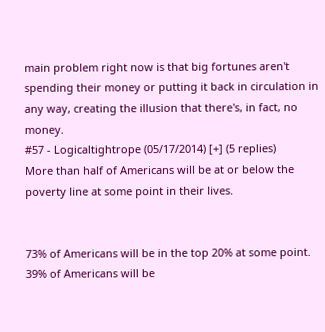main problem right now is that big fortunes aren't spending their money or putting it back in circulation in any way, creating the illusion that there's, in fact, no money.
#57 - Logicaltightrope (05/17/2014) [+] (5 replies)
More than half of Americans will be at or below the poverty line at some point in their lives.


73% of Americans will be in the top 20% at some point.
39% of Americans will be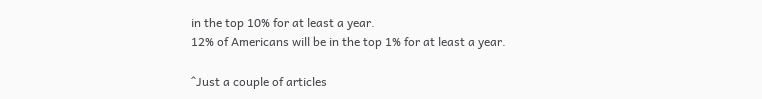in the top 10% for at least a year.
12% of Americans will be in the top 1% for at least a year.

^Just a couple of articles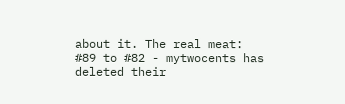about it. The real meat:
#89 to #82 - mytwocents has deleted their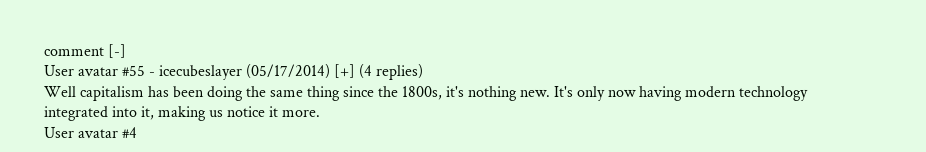comment [-]
User avatar #55 - icecubeslayer (05/17/2014) [+] (4 replies)
Well capitalism has been doing the same thing since the 1800s, it's nothing new. It's only now having modern technology integrated into it, making us notice it more.
User avatar #4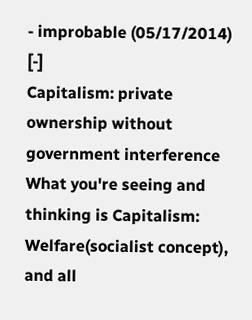- improbable (05/17/2014) [-]
Capitalism: private ownership without government interference
What you're seeing and thinking is Capitalism: Welfare(socialist concept), and all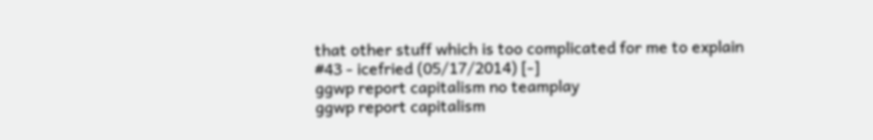that other stuff which is too complicated for me to explain
#43 - icefried (05/17/2014) [-]
ggwp report capitalism no teamplay
ggwp report capitalism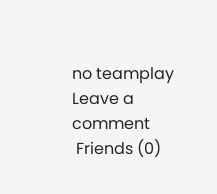no teamplay
Leave a comment
 Friends (0)